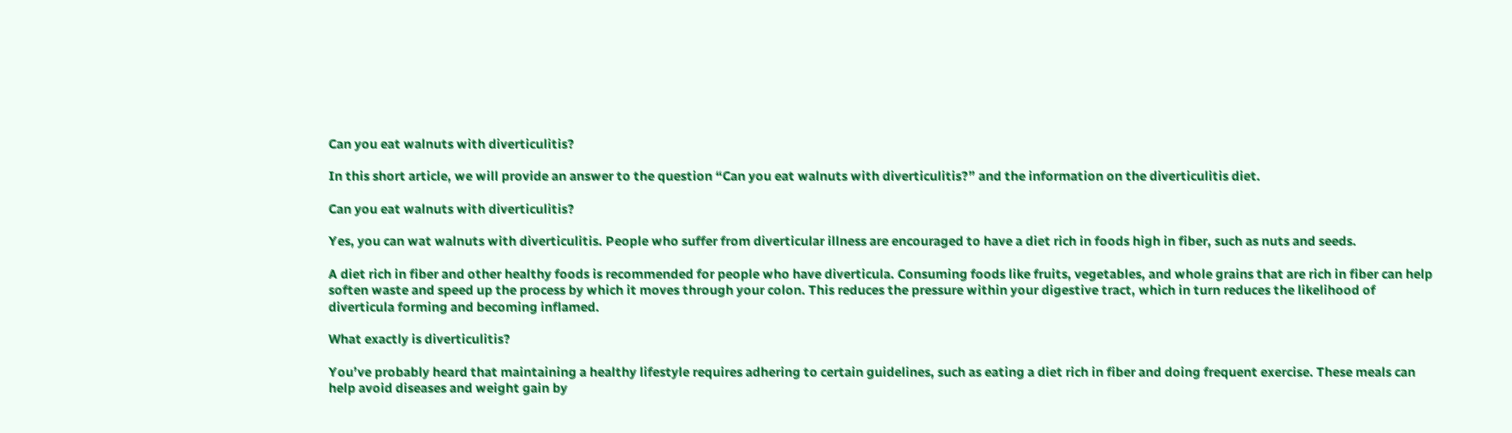Can you eat walnuts with diverticulitis?

In this short article, we will provide an answer to the question “Can you eat walnuts with diverticulitis?” and the information on the diverticulitis diet.

Can you eat walnuts with diverticulitis?

Yes, you can wat walnuts with diverticulitis. People who suffer from diverticular illness are encouraged to have a diet rich in foods high in fiber, such as nuts and seeds.

A diet rich in fiber and other healthy foods is recommended for people who have diverticula. Consuming foods like fruits, vegetables, and whole grains that are rich in fiber can help soften waste and speed up the process by which it moves through your colon. This reduces the pressure within your digestive tract, which in turn reduces the likelihood of diverticula forming and becoming inflamed.

What exactly is diverticulitis?

You’ve probably heard that maintaining a healthy lifestyle requires adhering to certain guidelines, such as eating a diet rich in fiber and doing frequent exercise. These meals can help avoid diseases and weight gain by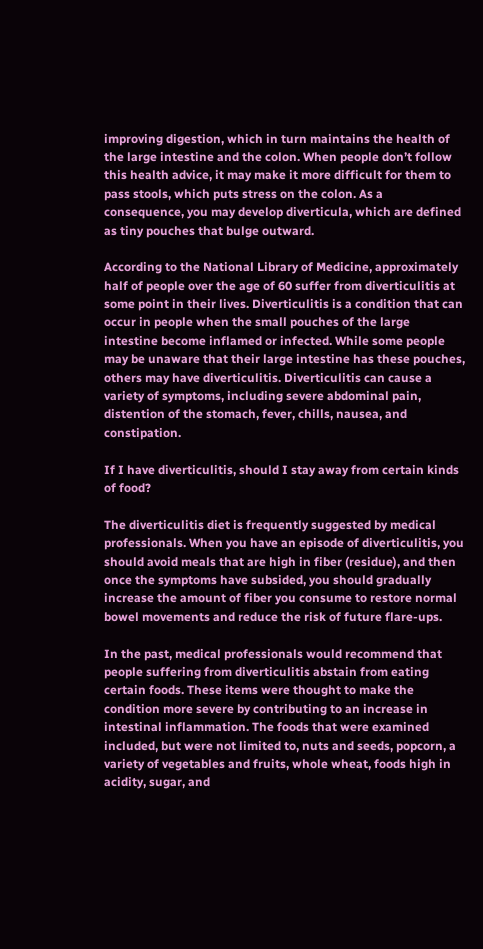improving digestion, which in turn maintains the health of the large intestine and the colon. When people don’t follow this health advice, it may make it more difficult for them to pass stools, which puts stress on the colon. As a consequence, you may develop diverticula, which are defined as tiny pouches that bulge outward.

According to the National Library of Medicine, approximately half of people over the age of 60 suffer from diverticulitis at some point in their lives. Diverticulitis is a condition that can occur in people when the small pouches of the large intestine become inflamed or infected. While some people may be unaware that their large intestine has these pouches, others may have diverticulitis. Diverticulitis can cause a variety of symptoms, including severe abdominal pain, distention of the stomach, fever, chills, nausea, and constipation.

If I have diverticulitis, should I stay away from certain kinds of food?

The diverticulitis diet is frequently suggested by medical professionals. When you have an episode of diverticulitis, you should avoid meals that are high in fiber (residue), and then once the symptoms have subsided, you should gradually increase the amount of fiber you consume to restore normal bowel movements and reduce the risk of future flare-ups.

In the past, medical professionals would recommend that people suffering from diverticulitis abstain from eating certain foods. These items were thought to make the condition more severe by contributing to an increase in intestinal inflammation. The foods that were examined included, but were not limited to, nuts and seeds, popcorn, a variety of vegetables and fruits, whole wheat, foods high in acidity, sugar, and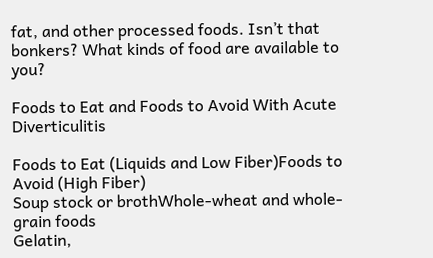fat, and other processed foods. Isn’t that bonkers? What kinds of food are available to you?

Foods to Eat and Foods to Avoid With Acute Diverticulitis

Foods to Eat (Liquids and Low Fiber)Foods to Avoid (High Fiber)
Soup stock or brothWhole-wheat and whole-grain foods
Gelatin,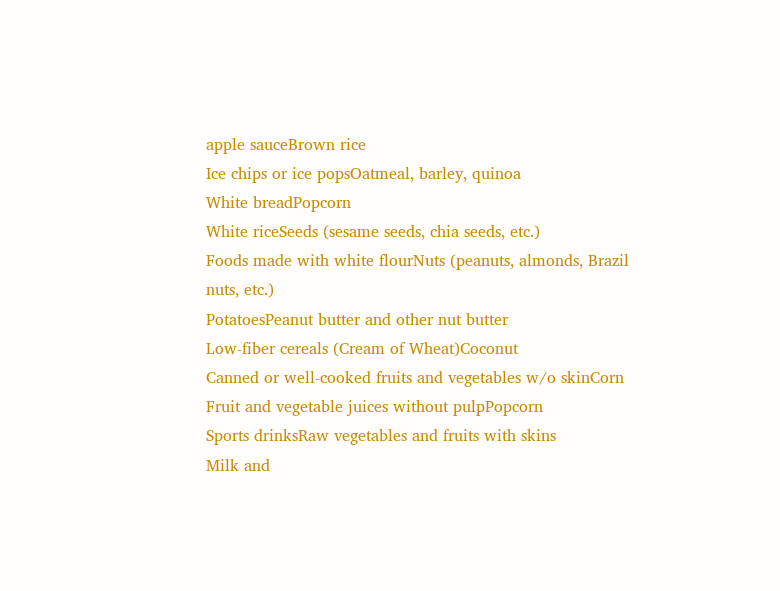apple sauceBrown rice
Ice chips or ice popsOatmeal, barley, quinoa
White breadPopcorn
White riceSeeds (sesame seeds, chia seeds, etc.)
Foods made with white flourNuts (peanuts, almonds, Brazil nuts, etc.)
PotatoesPeanut butter and other nut butter
Low-fiber cereals (Cream of Wheat)Coconut
Canned or well-cooked fruits and vegetables w/o skinCorn
Fruit and vegetable juices without pulpPopcorn
Sports drinksRaw vegetables and fruits with skins
Milk and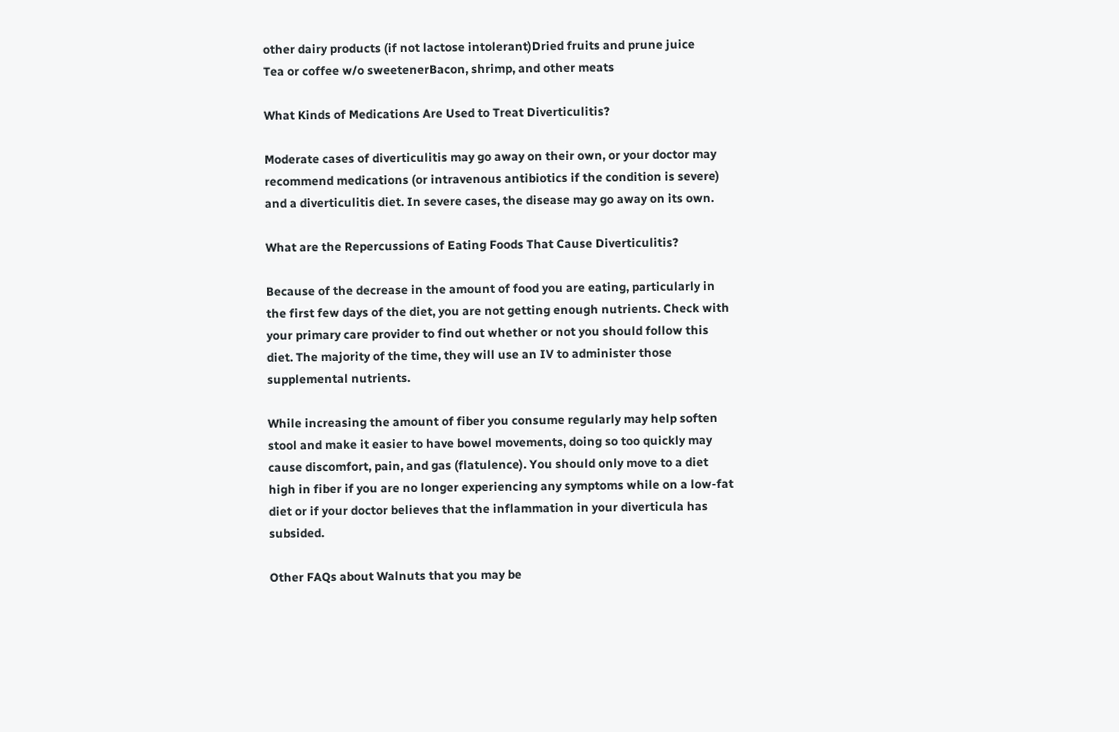other dairy products (if not lactose intolerant)Dried fruits and prune juice
Tea or coffee w/o sweetenerBacon, shrimp, and other meats

What Kinds of Medications Are Used to Treat Diverticulitis?

Moderate cases of diverticulitis may go away on their own, or your doctor may recommend medications (or intravenous antibiotics if the condition is severe) and a diverticulitis diet. In severe cases, the disease may go away on its own.

What are the Repercussions of Eating Foods That Cause Diverticulitis?

Because of the decrease in the amount of food you are eating, particularly in the first few days of the diet, you are not getting enough nutrients. Check with your primary care provider to find out whether or not you should follow this diet. The majority of the time, they will use an IV to administer those supplemental nutrients.

While increasing the amount of fiber you consume regularly may help soften stool and make it easier to have bowel movements, doing so too quickly may cause discomfort, pain, and gas (flatulence). You should only move to a diet high in fiber if you are no longer experiencing any symptoms while on a low-fat diet or if your doctor believes that the inflammation in your diverticula has subsided.

Other FAQs about Walnuts that you may be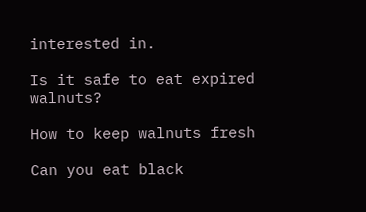interested in.

Is it safe to eat expired walnuts?

How to keep walnuts fresh

Can you eat black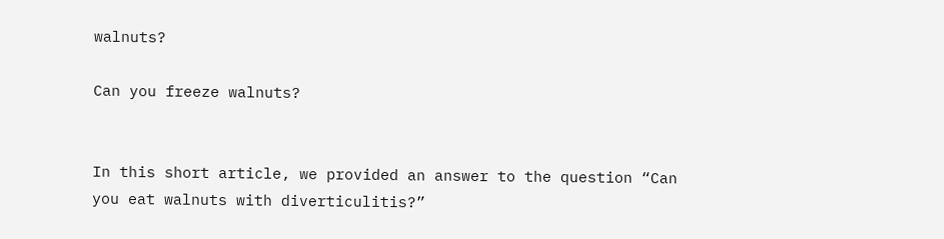walnuts?

Can you freeze walnuts?


In this short article, we provided an answer to the question “Can you eat walnuts with diverticulitis?”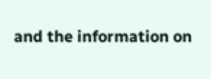and the information on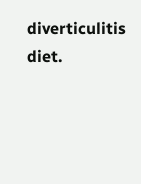diverticulitis diet.